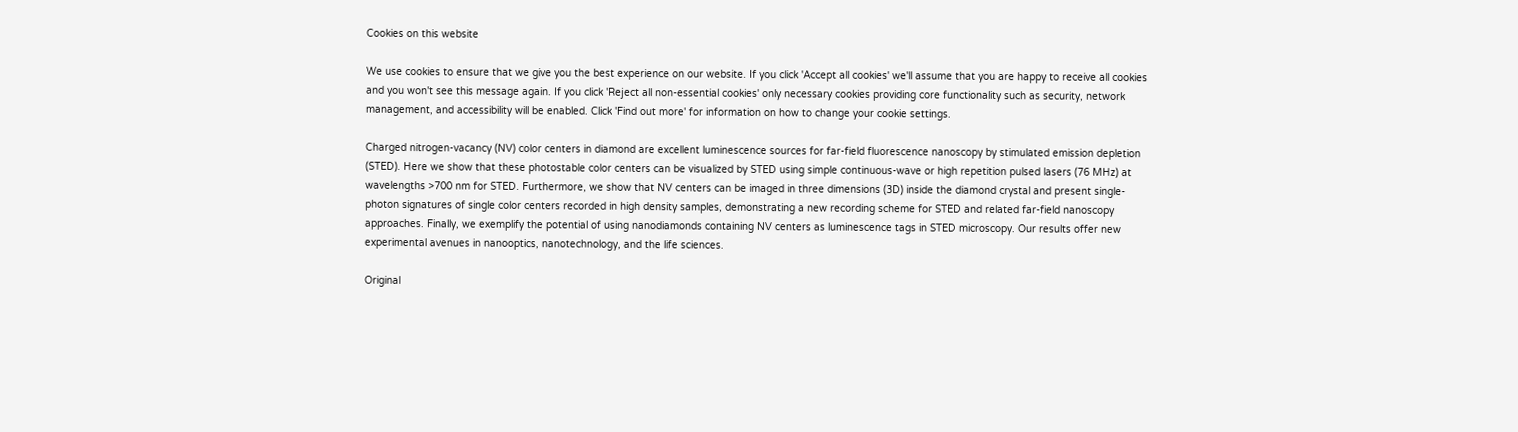Cookies on this website

We use cookies to ensure that we give you the best experience on our website. If you click 'Accept all cookies' we'll assume that you are happy to receive all cookies and you won't see this message again. If you click 'Reject all non-essential cookies' only necessary cookies providing core functionality such as security, network management, and accessibility will be enabled. Click 'Find out more' for information on how to change your cookie settings.

Charged nitrogen-vacancy (NV) color centers in diamond are excellent luminescence sources for far-field fluorescence nanoscopy by stimulated emission depletion (STED). Here we show that these photostable color centers can be visualized by STED using simple continuous-wave or high repetition pulsed lasers (76 MHz) at wavelengths >700 nm for STED. Furthermore, we show that NV centers can be imaged in three dimensions (3D) inside the diamond crystal and present single-photon signatures of single color centers recorded in high density samples, demonstrating a new recording scheme for STED and related far-field nanoscopy approaches. Finally, we exemplify the potential of using nanodiamonds containing NV centers as luminescence tags in STED microscopy. Our results offer new experimental avenues in nanooptics, nanotechnology, and the life sciences.

Original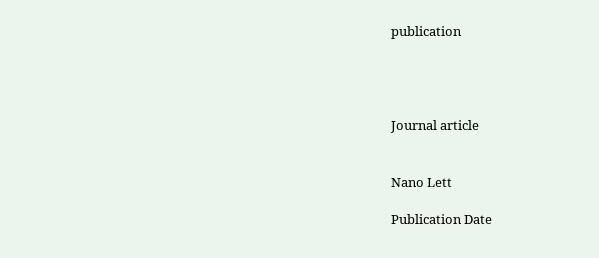publication




Journal article


Nano Lett

Publication Date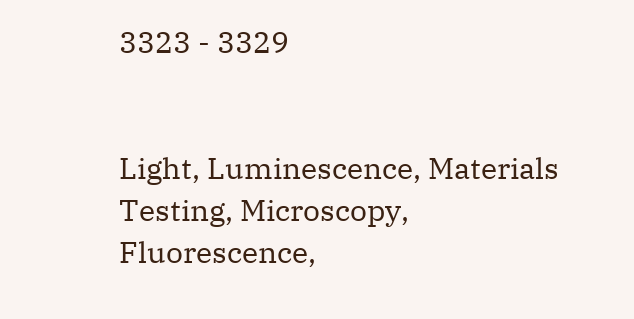3323 - 3329


Light, Luminescence, Materials Testing, Microscopy, Fluorescence,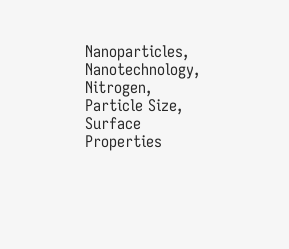Nanoparticles, Nanotechnology, Nitrogen, Particle Size, Surface Properties